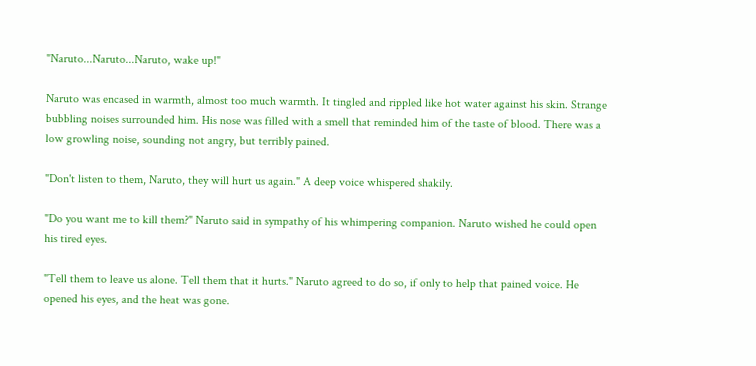"Naruto...Naruto...Naruto, wake up!"

Naruto was encased in warmth, almost too much warmth. It tingled and rippled like hot water against his skin. Strange bubbling noises surrounded him. His nose was filled with a smell that reminded him of the taste of blood. There was a low growling noise, sounding not angry, but terribly pained.

"Don't listen to them, Naruto, they will hurt us again." A deep voice whispered shakily.

"Do you want me to kill them?" Naruto said in sympathy of his whimpering companion. Naruto wished he could open his tired eyes.

"Tell them to leave us alone. Tell them that it hurts." Naruto agreed to do so, if only to help that pained voice. He opened his eyes, and the heat was gone.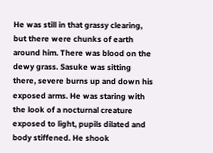He was still in that grassy clearing, but there were chunks of earth around him. There was blood on the dewy grass. Sasuke was sitting there, severe burns up and down his exposed arms. He was staring with the look of a nocturnal creature exposed to light, pupils dilated and body stiffened. He shook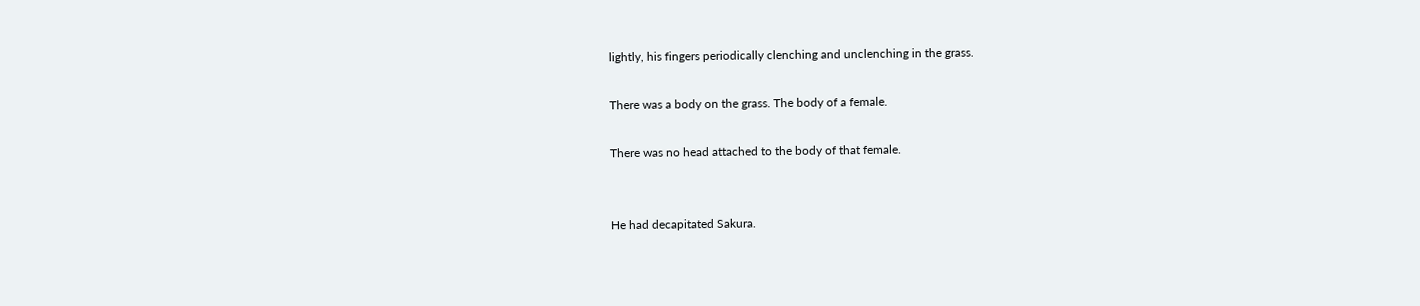lightly, his fingers periodically clenching and unclenching in the grass.

There was a body on the grass. The body of a female.

There was no head attached to the body of that female.


He had decapitated Sakura.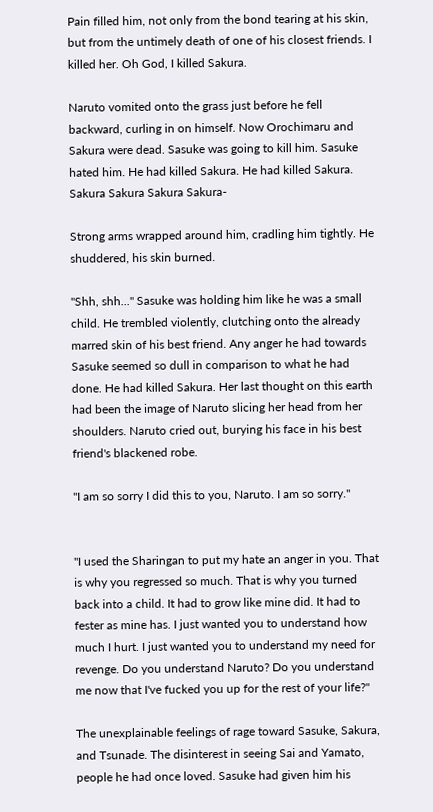Pain filled him, not only from the bond tearing at his skin, but from the untimely death of one of his closest friends. I killed her. Oh God, I killed Sakura.

Naruto vomited onto the grass just before he fell backward, curling in on himself. Now Orochimaru and Sakura were dead. Sasuke was going to kill him. Sasuke hated him. He had killed Sakura. He had killed Sakura. Sakura Sakura Sakura Sakura-

Strong arms wrapped around him, cradling him tightly. He shuddered, his skin burned.

"Shh, shh..." Sasuke was holding him like he was a small child. He trembled violently, clutching onto the already marred skin of his best friend. Any anger he had towards Sasuke seemed so dull in comparison to what he had done. He had killed Sakura. Her last thought on this earth had been the image of Naruto slicing her head from her shoulders. Naruto cried out, burying his face in his best friend's blackened robe.

"I am so sorry I did this to you, Naruto. I am so sorry."


"I used the Sharingan to put my hate an anger in you. That is why you regressed so much. That is why you turned back into a child. It had to grow like mine did. It had to fester as mine has. I just wanted you to understand how much I hurt. I just wanted you to understand my need for revenge. Do you understand Naruto? Do you understand me now that I've fucked you up for the rest of your life?"

The unexplainable feelings of rage toward Sasuke, Sakura, and Tsunade. The disinterest in seeing Sai and Yamato, people he had once loved. Sasuke had given him his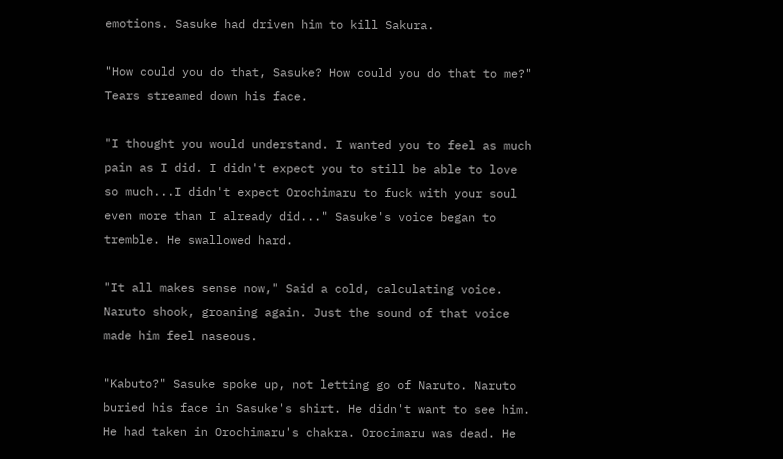emotions. Sasuke had driven him to kill Sakura.

"How could you do that, Sasuke? How could you do that to me?" Tears streamed down his face.

"I thought you would understand. I wanted you to feel as much pain as I did. I didn't expect you to still be able to love so much...I didn't expect Orochimaru to fuck with your soul even more than I already did..." Sasuke's voice began to tremble. He swallowed hard.

"It all makes sense now," Said a cold, calculating voice. Naruto shook, groaning again. Just the sound of that voice made him feel naseous.

"Kabuto?" Sasuke spoke up, not letting go of Naruto. Naruto buried his face in Sasuke's shirt. He didn't want to see him. He had taken in Orochimaru's chakra. Orocimaru was dead. He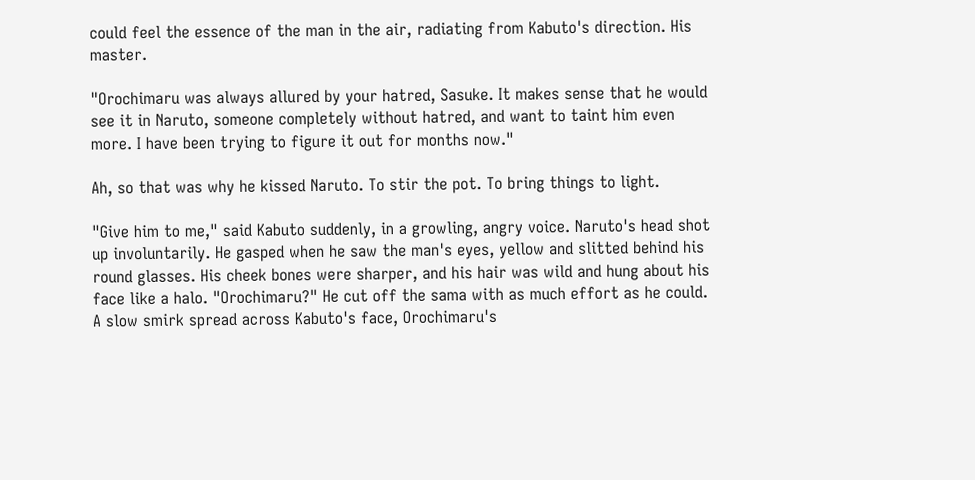could feel the essence of the man in the air, radiating from Kabuto's direction. His master.

"Orochimaru was always allured by your hatred, Sasuke. It makes sense that he would see it in Naruto, someone completely without hatred, and want to taint him even more. I have been trying to figure it out for months now."

Ah, so that was why he kissed Naruto. To stir the pot. To bring things to light.

"Give him to me," said Kabuto suddenly, in a growling, angry voice. Naruto's head shot up involuntarily. He gasped when he saw the man's eyes, yellow and slitted behind his round glasses. His cheek bones were sharper, and his hair was wild and hung about his face like a halo. "Orochimaru?" He cut off the sama with as much effort as he could. A slow smirk spread across Kabuto's face, Orochimaru's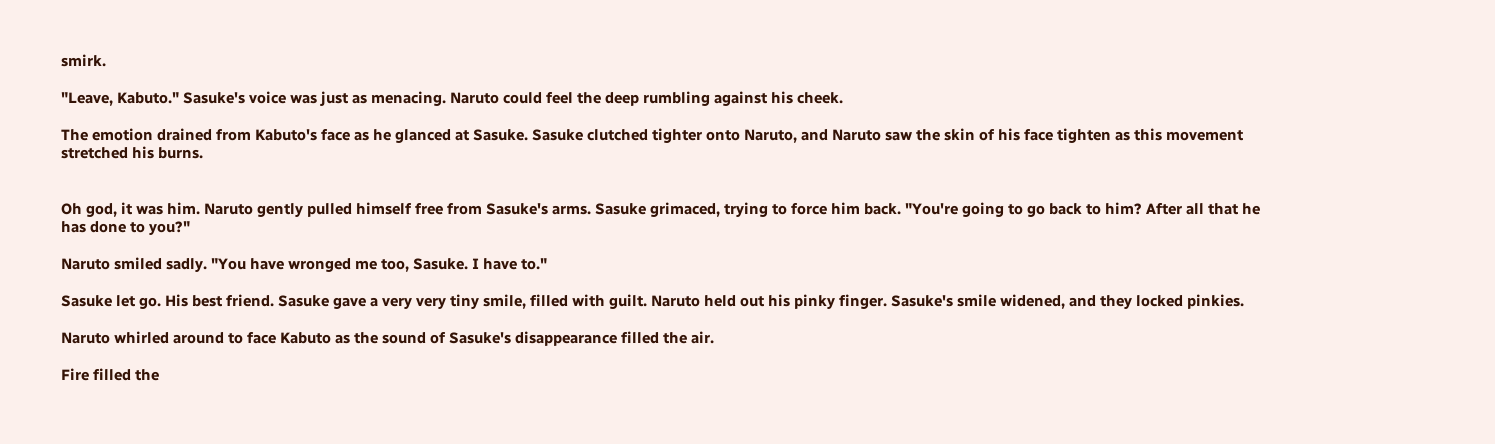smirk.

"Leave, Kabuto." Sasuke's voice was just as menacing. Naruto could feel the deep rumbling against his cheek.

The emotion drained from Kabuto's face as he glanced at Sasuke. Sasuke clutched tighter onto Naruto, and Naruto saw the skin of his face tighten as this movement stretched his burns.


Oh god, it was him. Naruto gently pulled himself free from Sasuke's arms. Sasuke grimaced, trying to force him back. "You're going to go back to him? After all that he has done to you?"

Naruto smiled sadly. "You have wronged me too, Sasuke. I have to."

Sasuke let go. His best friend. Sasuke gave a very very tiny smile, filled with guilt. Naruto held out his pinky finger. Sasuke's smile widened, and they locked pinkies.

Naruto whirled around to face Kabuto as the sound of Sasuke's disappearance filled the air.

Fire filled the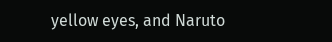yellow eyes, and Naruto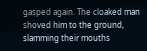gasped again. The cloaked man shoved him to the ground, slamming their mouths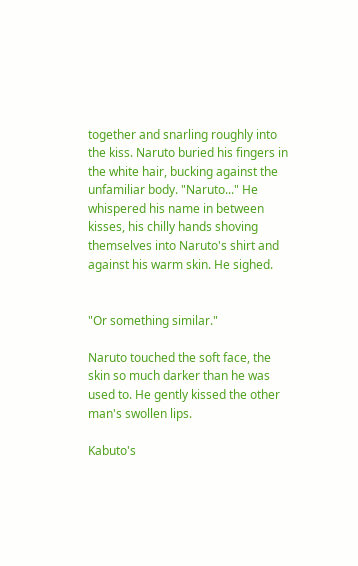together and snarling roughly into the kiss. Naruto buried his fingers in the white hair, bucking against the unfamiliar body. "Naruto..." He whispered his name in between kisses, his chilly hands shoving themselves into Naruto's shirt and against his warm skin. He sighed.


"Or something similar."

Naruto touched the soft face, the skin so much darker than he was used to. He gently kissed the other man's swollen lips.

Kabuto's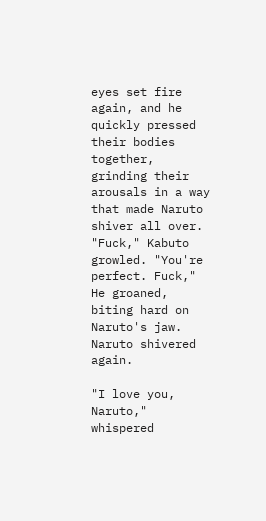eyes set fire again, and he quickly pressed their bodies together, grinding their arousals in a way that made Naruto shiver all over. "Fuck," Kabuto growled. "You're perfect. Fuck," He groaned, biting hard on Naruto's jaw. Naruto shivered again.

"I love you, Naruto," whispered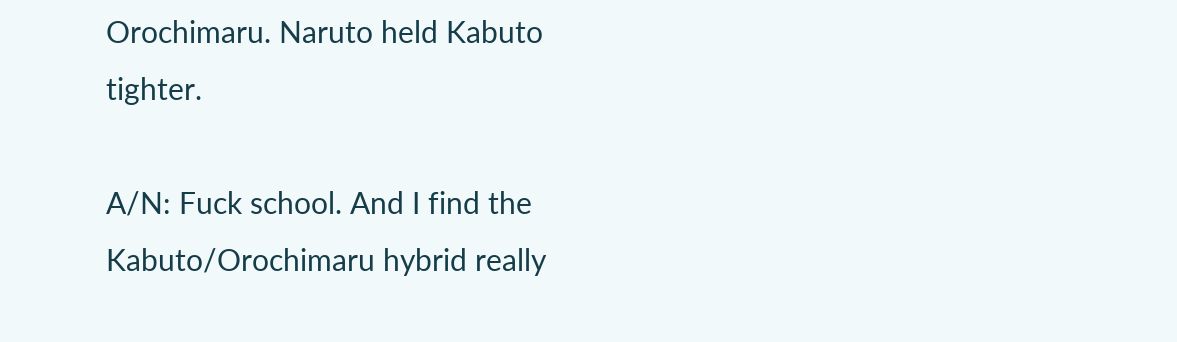Orochimaru. Naruto held Kabuto tighter.

A/N: Fuck school. And I find the Kabuto/Orochimaru hybrid really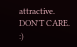attractive. DON'T CARE. :)